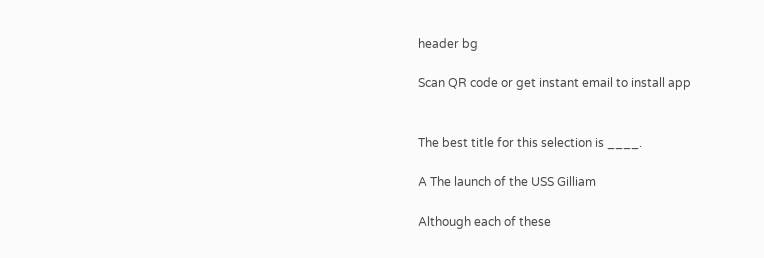header bg

Scan QR code or get instant email to install app


The best title for this selection is ____.

A The launch of the USS Gilliam

Although each of these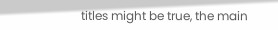titles might be true, the main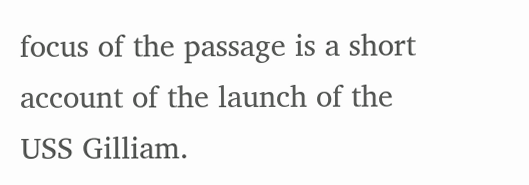focus of the passage is a short account of the launch of the USS Gilliam.